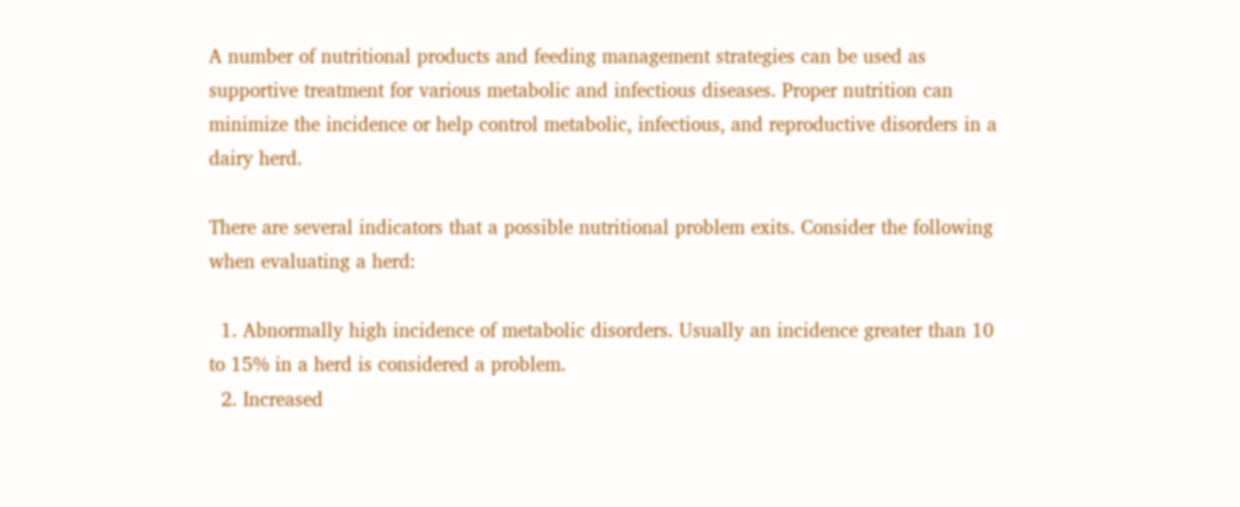A number of nutritional products and feeding management strategies can be used as supportive treatment for various metabolic and infectious diseases. Proper nutrition can minimize the incidence or help control metabolic, infectious, and reproductive disorders in a dairy herd.

There are several indicators that a possible nutritional problem exits. Consider the following when evaluating a herd:

  1. Abnormally high incidence of metabolic disorders. Usually an incidence greater than 10 to 15% in a herd is considered a problem.
  2. Increased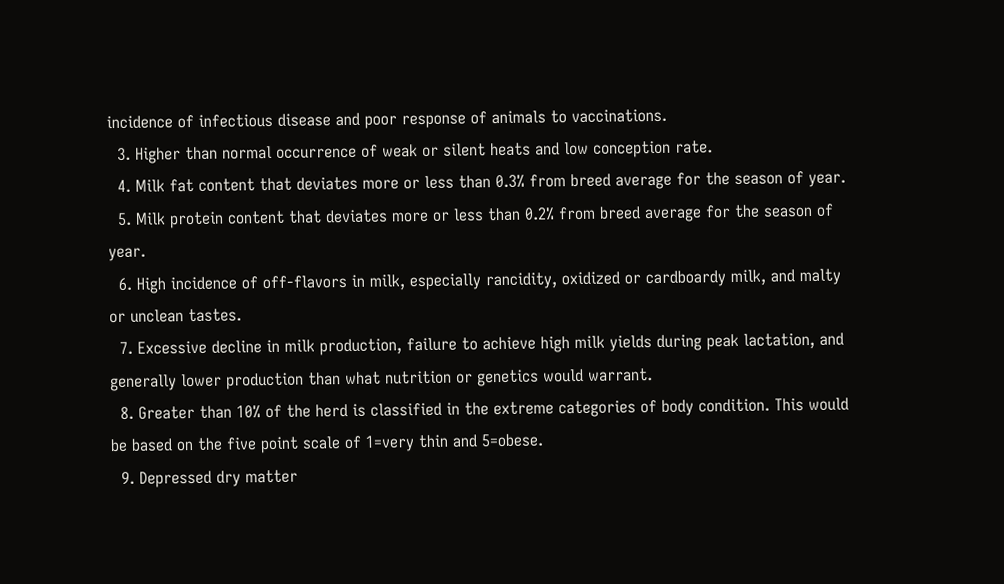incidence of infectious disease and poor response of animals to vaccinations.
  3. Higher than normal occurrence of weak or silent heats and low conception rate.
  4. Milk fat content that deviates more or less than 0.3% from breed average for the season of year.
  5. Milk protein content that deviates more or less than 0.2% from breed average for the season of year.
  6. High incidence of off-flavors in milk, especially rancidity, oxidized or cardboardy milk, and malty or unclean tastes.
  7. Excessive decline in milk production, failure to achieve high milk yields during peak lactation, and generally lower production than what nutrition or genetics would warrant.
  8. Greater than 10% of the herd is classified in the extreme categories of body condition. This would be based on the five point scale of 1=very thin and 5=obese.
  9. Depressed dry matter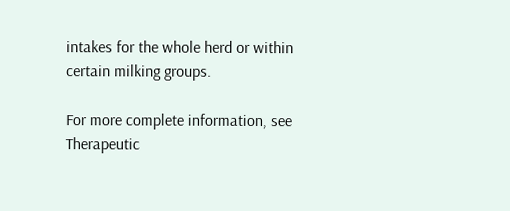intakes for the whole herd or within certain milking groups.

For more complete information, see Therapeutic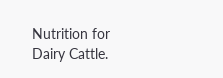Nutrition for Dairy Cattle.